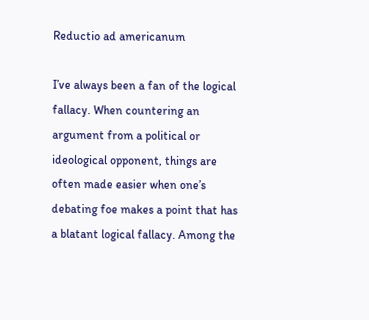Reductio ad americanum

I’ve always been a fan of the logical fallacy. When countering an argument from a political or ideological opponent, things are often made easier when one’s debating foe makes a point that has a blatant logical fallacy. Among the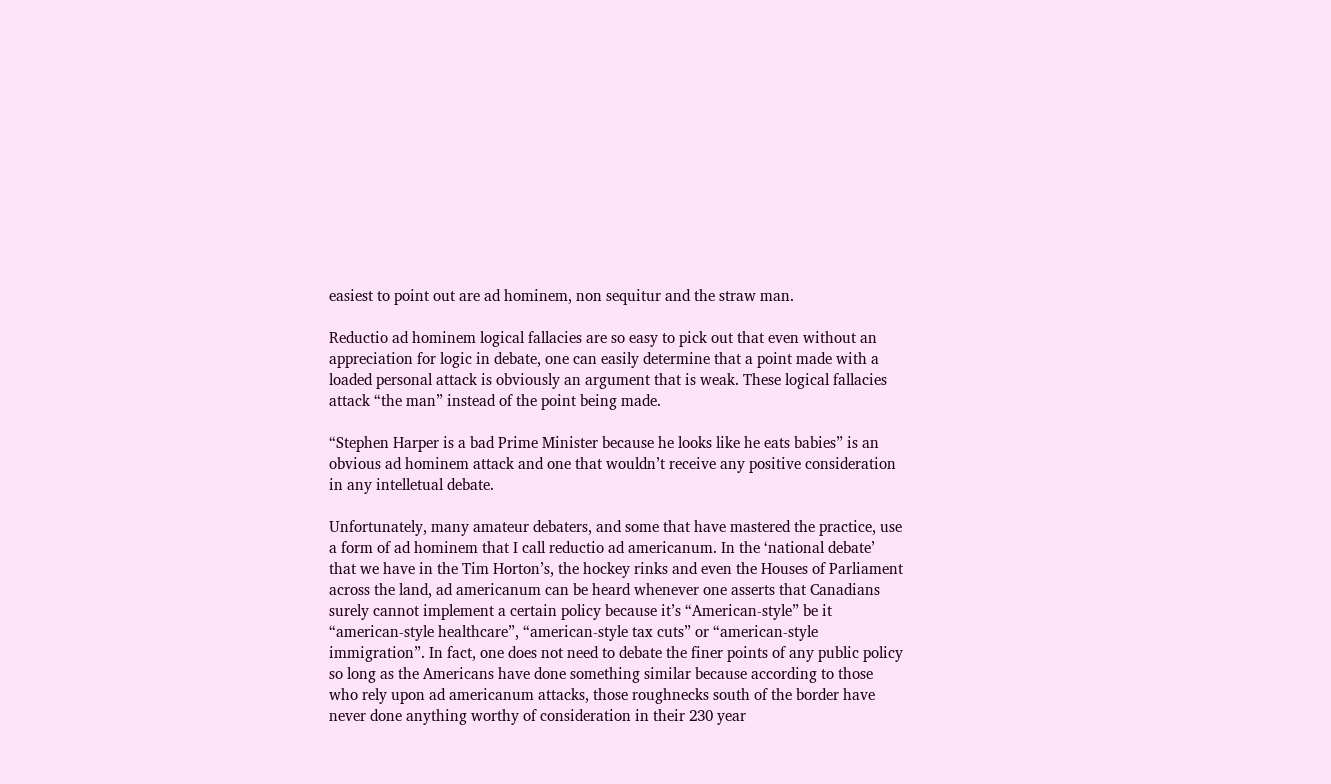easiest to point out are ad hominem, non sequitur and the straw man.

Reductio ad hominem logical fallacies are so easy to pick out that even without an appreciation for logic in debate, one can easily determine that a point made with a loaded personal attack is obviously an argument that is weak. These logical fallacies attack “the man” instead of the point being made.

“Stephen Harper is a bad Prime Minister because he looks like he eats babies” is an obvious ad hominem attack and one that wouldn’t receive any positive consideration in any intelletual debate.

Unfortunately, many amateur debaters, and some that have mastered the practice, use a form of ad hominem that I call reductio ad americanum. In the ‘national debate’ that we have in the Tim Horton’s, the hockey rinks and even the Houses of Parliament across the land, ad americanum can be heard whenever one asserts that Canadians surely cannot implement a certain policy because it’s “American-style” be it “american-style healthcare”, “american-style tax cuts” or “american-style immigration”. In fact, one does not need to debate the finer points of any public policy so long as the Americans have done something similar because according to those who rely upon ad americanum attacks, those roughnecks south of the border have never done anything worthy of consideration in their 230 year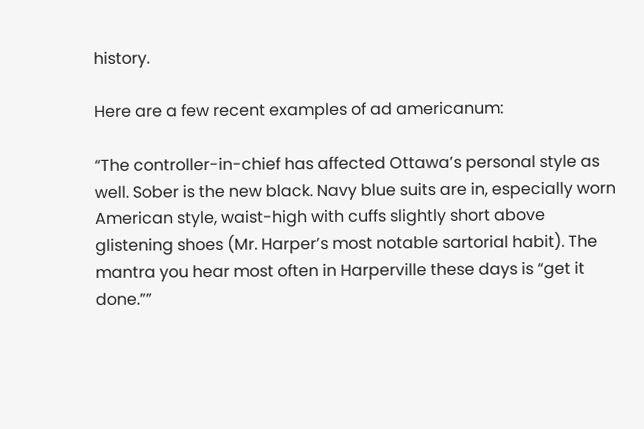history.

Here are a few recent examples of ad americanum:

“The controller-in-chief has affected Ottawa’s personal style as well. Sober is the new black. Navy blue suits are in, especially worn American style, waist-high with cuffs slightly short above glistening shoes (Mr. Harper’s most notable sartorial habit). The mantra you hear most often in Harperville these days is “get it done.””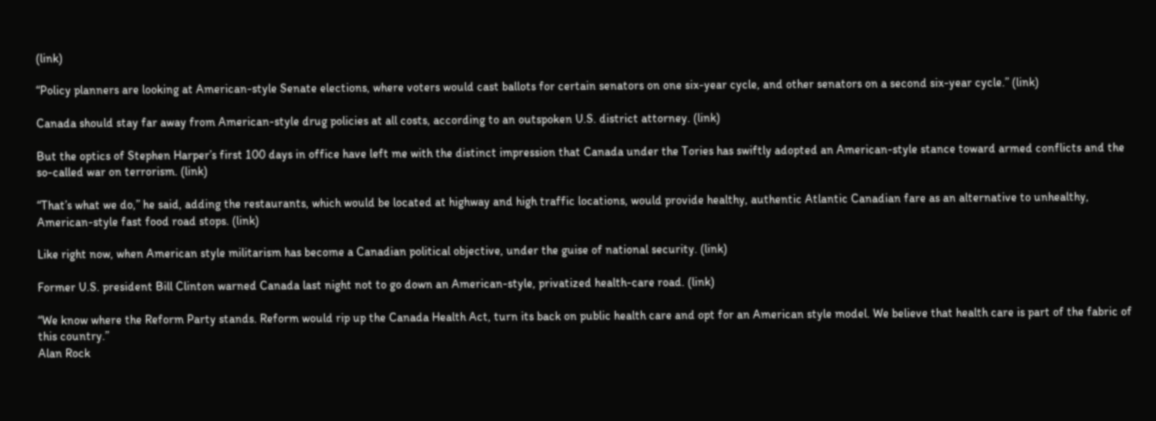(link)

“Policy planners are looking at American-style Senate elections, where voters would cast ballots for certain senators on one six-year cycle, and other senators on a second six-year cycle.” (link)

Canada should stay far away from American-style drug policies at all costs, according to an outspoken U.S. district attorney. (link)

But the optics of Stephen Harper’s first 100 days in office have left me with the distinct impression that Canada under the Tories has swiftly adopted an American-style stance toward armed conflicts and the so-called war on terrorism. (link)

“That’s what we do,” he said, adding the restaurants, which would be located at highway and high traffic locations, would provide healthy, authentic Atlantic Canadian fare as an alternative to unhealthy, American-style fast food road stops. (link)

Like right now, when American style militarism has become a Canadian political objective, under the guise of national security. (link)

Former U.S. president Bill Clinton warned Canada last night not to go down an American-style, privatized health-care road. (link)

“We know where the Reform Party stands. Reform would rip up the Canada Health Act, turn its back on public health care and opt for an American style model. We believe that health care is part of the fabric of this country.”
Alan Rock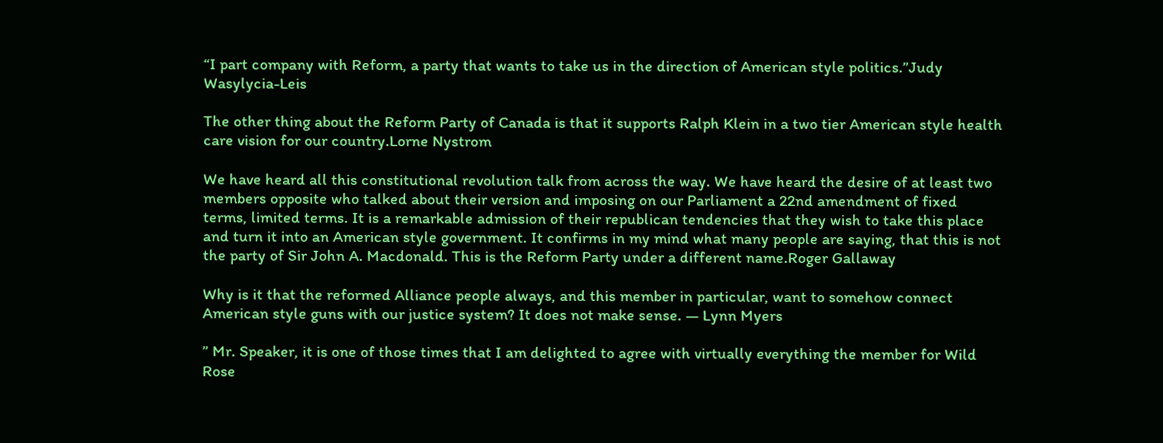“I part company with Reform, a party that wants to take us in the direction of American style politics.”Judy Wasylycia-Leis

The other thing about the Reform Party of Canada is that it supports Ralph Klein in a two tier American style health care vision for our country.Lorne Nystrom

We have heard all this constitutional revolution talk from across the way. We have heard the desire of at least two members opposite who talked about their version and imposing on our Parliament a 22nd amendment of fixed terms, limited terms. It is a remarkable admission of their republican tendencies that they wish to take this place and turn it into an American style government. It confirms in my mind what many people are saying, that this is not the party of Sir John A. Macdonald. This is the Reform Party under a different name.Roger Gallaway

Why is it that the reformed Alliance people always, and this member in particular, want to somehow connect American style guns with our justice system? It does not make sense. — Lynn Myers

” Mr. Speaker, it is one of those times that I am delighted to agree with virtually everything the member for Wild Rose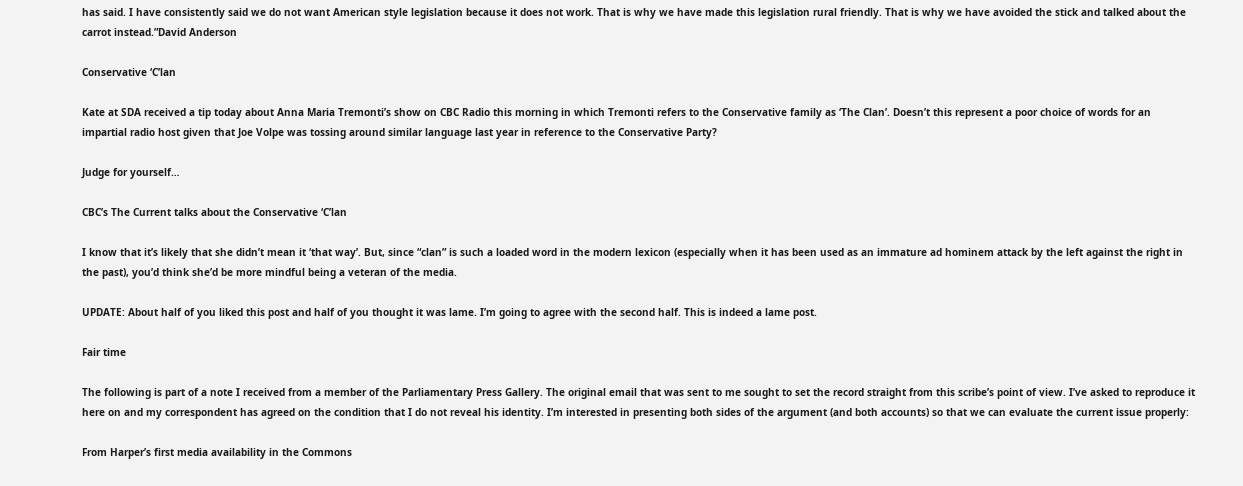has said. I have consistently said we do not want American style legislation because it does not work. That is why we have made this legislation rural friendly. That is why we have avoided the stick and talked about the carrot instead.”David Anderson

Conservative ‘C’lan

Kate at SDA received a tip today about Anna Maria Tremonti’s show on CBC Radio this morning in which Tremonti refers to the Conservative family as ‘The Clan’. Doesn’t this represent a poor choice of words for an impartial radio host given that Joe Volpe was tossing around similar language last year in reference to the Conservative Party?

Judge for yourself…

CBC’s The Current talks about the Conservative ‘C’lan

I know that it’s likely that she didn’t mean it ‘that way’. But, since “clan” is such a loaded word in the modern lexicon (especially when it has been used as an immature ad hominem attack by the left against the right in the past), you’d think she’d be more mindful being a veteran of the media.

UPDATE: About half of you liked this post and half of you thought it was lame. I’m going to agree with the second half. This is indeed a lame post.

Fair time

The following is part of a note I received from a member of the Parliamentary Press Gallery. The original email that was sent to me sought to set the record straight from this scribe’s point of view. I’ve asked to reproduce it here on and my correspondent has agreed on the condition that I do not reveal his identity. I’m interested in presenting both sides of the argument (and both accounts) so that we can evaluate the current issue properly:

From Harper’s first media availability in the Commons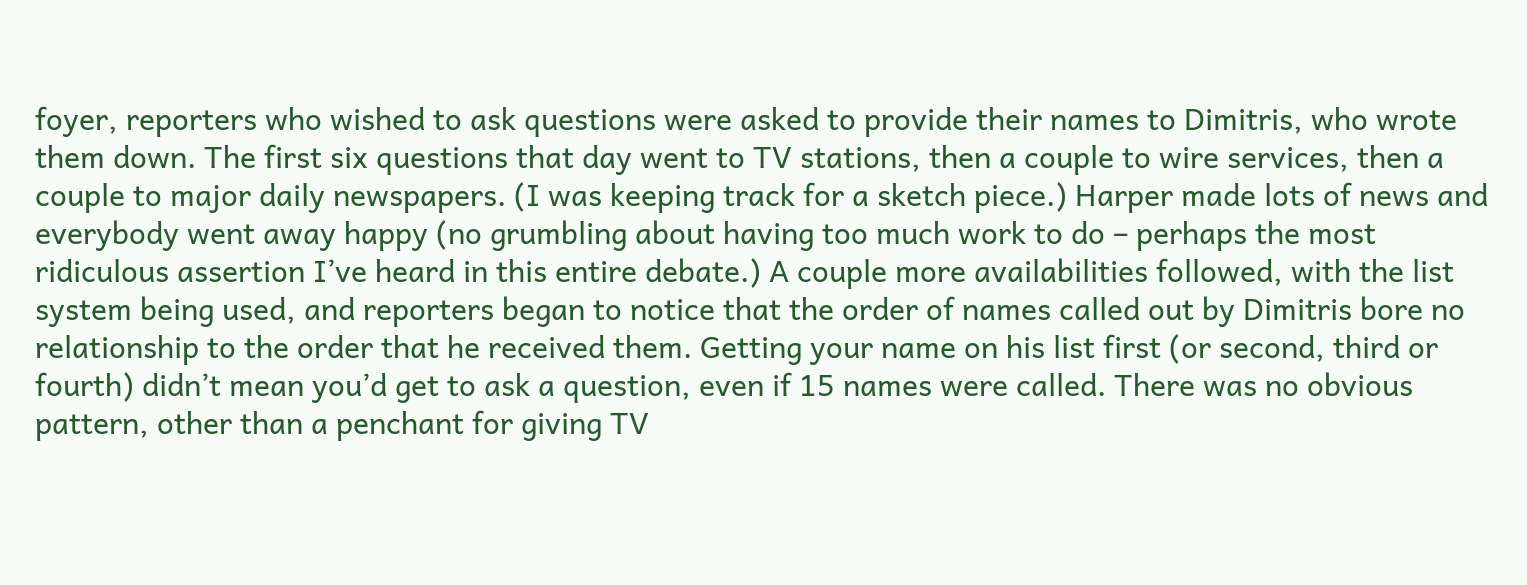foyer, reporters who wished to ask questions were asked to provide their names to Dimitris, who wrote them down. The first six questions that day went to TV stations, then a couple to wire services, then a couple to major daily newspapers. (I was keeping track for a sketch piece.) Harper made lots of news and everybody went away happy (no grumbling about having too much work to do – perhaps the most ridiculous assertion I’ve heard in this entire debate.) A couple more availabilities followed, with the list system being used, and reporters began to notice that the order of names called out by Dimitris bore no relationship to the order that he received them. Getting your name on his list first (or second, third or fourth) didn’t mean you’d get to ask a question, even if 15 names were called. There was no obvious pattern, other than a penchant for giving TV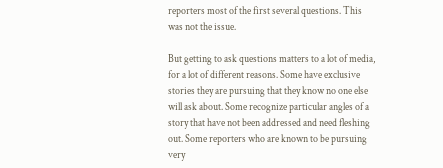reporters most of the first several questions. This was not the issue.

But getting to ask questions matters to a lot of media, for a lot of different reasons. Some have exclusive stories they are pursuing that they know no one else will ask about. Some recognize particular angles of a story that have not been addressed and need fleshing out. Some reporters who are known to be pursuing very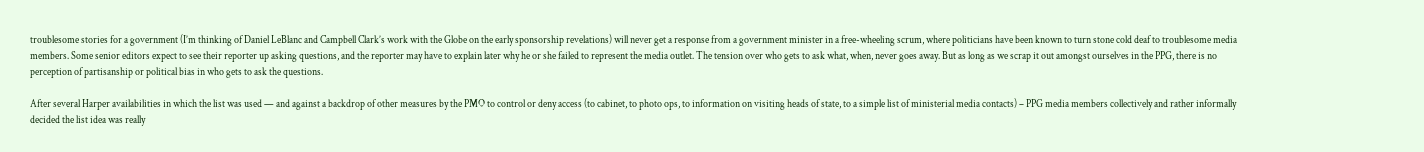troublesome stories for a government (I’m thinking of Daniel LeBlanc and Campbell Clark’s work with the Globe on the early sponsorship revelations) will never get a response from a government minister in a free-wheeling scrum, where politicians have been known to turn stone cold deaf to troublesome media members. Some senior editors expect to see their reporter up asking questions, and the reporter may have to explain later why he or she failed to represent the media outlet. The tension over who gets to ask what, when, never goes away. But as long as we scrap it out amongst ourselves in the PPG, there is no perception of partisanship or political bias in who gets to ask the questions.

After several Harper availabilities in which the list was used — and against a backdrop of other measures by the PMO to control or deny access (to cabinet, to photo ops, to information on visiting heads of state, to a simple list of ministerial media contacts) – PPG media members collectively and rather informally decided the list idea was really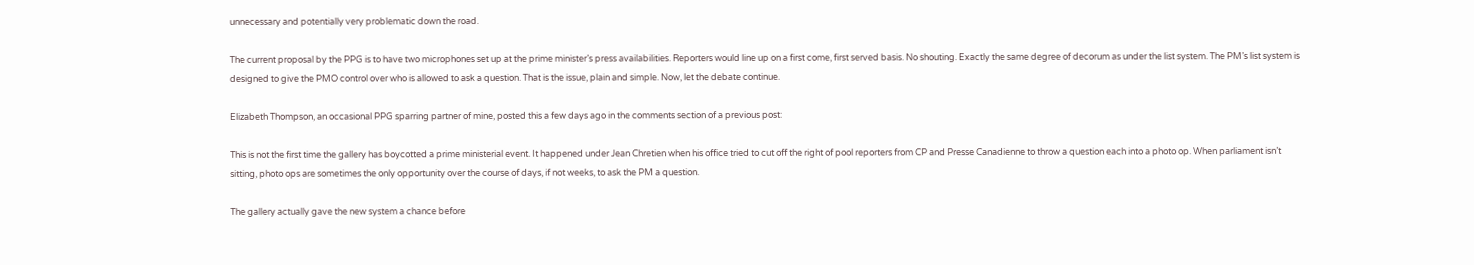unnecessary and potentially very problematic down the road.

The current proposal by the PPG is to have two microphones set up at the prime minister’s press availabilities. Reporters would line up on a first come, first served basis. No shouting. Exactly the same degree of decorum as under the list system. The PM’s list system is designed to give the PMO control over who is allowed to ask a question. That is the issue, plain and simple. Now, let the debate continue.

Elizabeth Thompson, an occasional PPG sparring partner of mine, posted this a few days ago in the comments section of a previous post:

This is not the first time the gallery has boycotted a prime ministerial event. It happened under Jean Chretien when his office tried to cut off the right of pool reporters from CP and Presse Canadienne to throw a question each into a photo op. When parliament isn’t sitting, photo ops are sometimes the only opportunity over the course of days, if not weeks, to ask the PM a question.

The gallery actually gave the new system a chance before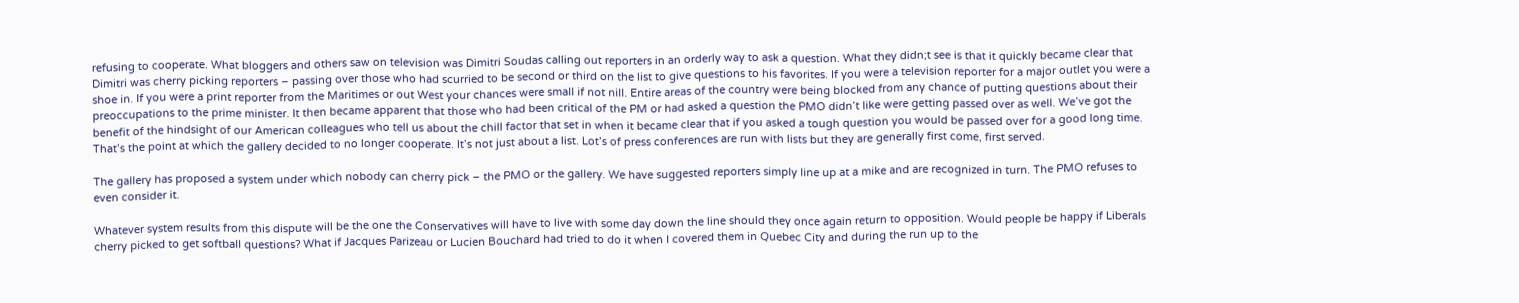refusing to cooperate. What bloggers and others saw on television was Dimitri Soudas calling out reporters in an orderly way to ask a question. What they didn;t see is that it quickly became clear that Dimitri was cherry picking reporters – passing over those who had scurried to be second or third on the list to give questions to his favorites. If you were a television reporter for a major outlet you were a shoe in. If you were a print reporter from the Maritimes or out West your chances were small if not nill. Entire areas of the country were being blocked from any chance of putting questions about their preoccupations to the prime minister. It then became apparent that those who had been critical of the PM or had asked a question the PMO didn’t like were getting passed over as well. We’ve got the benefit of the hindsight of our American colleagues who tell us about the chill factor that set in when it became clear that if you asked a tough question you would be passed over for a good long time. That’s the point at which the gallery decided to no longer cooperate. It’s not just about a list. Lot’s of press conferences are run with lists but they are generally first come, first served.

The gallery has proposed a system under which nobody can cherry pick – the PMO or the gallery. We have suggested reporters simply line up at a mike and are recognized in turn. The PMO refuses to even consider it.

Whatever system results from this dispute will be the one the Conservatives will have to live with some day down the line should they once again return to opposition. Would people be happy if Liberals cherry picked to get softball questions? What if Jacques Parizeau or Lucien Bouchard had tried to do it when I covered them in Quebec City and during the run up to the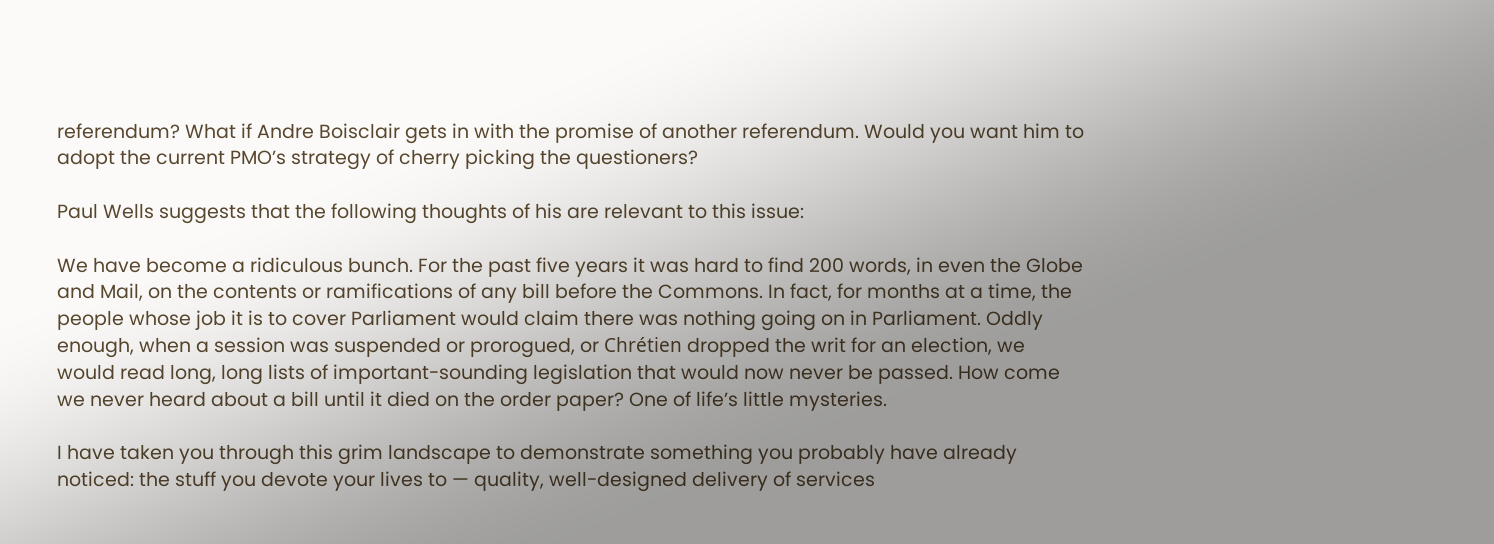referendum? What if Andre Boisclair gets in with the promise of another referendum. Would you want him to adopt the current PMO’s strategy of cherry picking the questioners?

Paul Wells suggests that the following thoughts of his are relevant to this issue:

We have become a ridiculous bunch. For the past five years it was hard to find 200 words, in even the Globe and Mail, on the contents or ramifications of any bill before the Commons. In fact, for months at a time, the people whose job it is to cover Parliament would claim there was nothing going on in Parliament. Oddly enough, when a session was suspended or prorogued, or Chrétien dropped the writ for an election, we would read long, long lists of important-sounding legislation that would now never be passed. How come we never heard about a bill until it died on the order paper? One of life’s little mysteries.

I have taken you through this grim landscape to demonstrate something you probably have already noticed: the stuff you devote your lives to — quality, well-designed delivery of services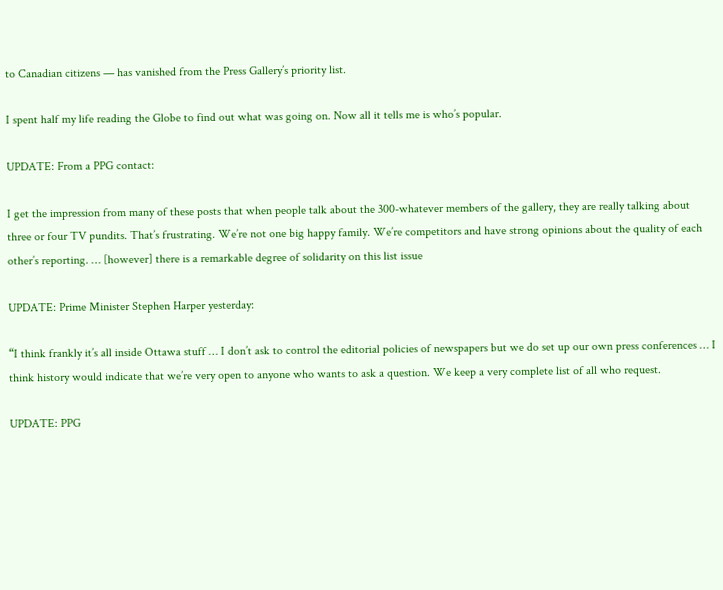to Canadian citizens — has vanished from the Press Gallery’s priority list.

I spent half my life reading the Globe to find out what was going on. Now all it tells me is who’s popular.

UPDATE: From a PPG contact:

I get the impression from many of these posts that when people talk about the 300-whatever members of the gallery, they are really talking about three or four TV pundits. That’s frustrating. We’re not one big happy family. We’re competitors and have strong opinions about the quality of each other’s reporting. … [however] there is a remarkable degree of solidarity on this list issue

UPDATE: Prime Minister Stephen Harper yesterday:

“I think frankly it’s all inside Ottawa stuff … I don’t ask to control the editorial policies of newspapers but we do set up our own press conferences … I think history would indicate that we’re very open to anyone who wants to ask a question. We keep a very complete list of all who request.

UPDATE: PPG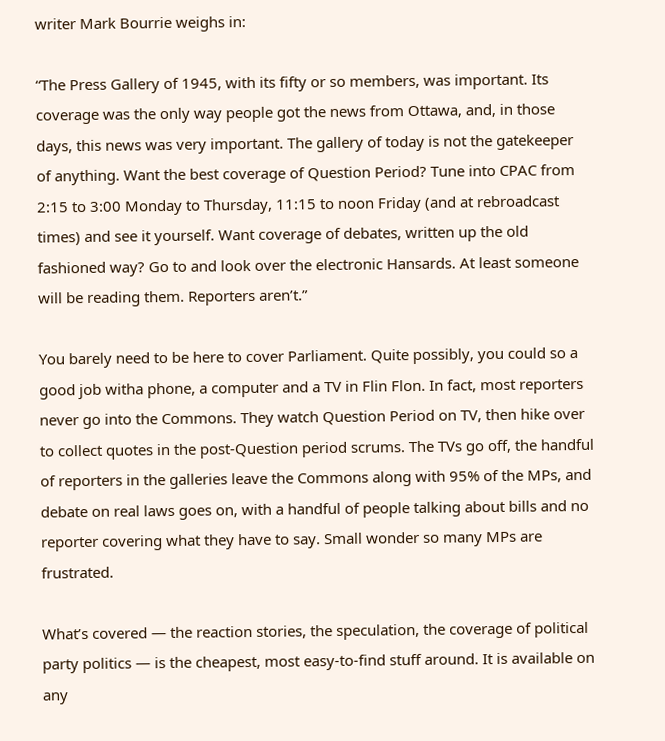writer Mark Bourrie weighs in:

“The Press Gallery of 1945, with its fifty or so members, was important. Its coverage was the only way people got the news from Ottawa, and, in those days, this news was very important. The gallery of today is not the gatekeeper of anything. Want the best coverage of Question Period? Tune into CPAC from 2:15 to 3:00 Monday to Thursday, 11:15 to noon Friday (and at rebroadcast times) and see it yourself. Want coverage of debates, written up the old fashioned way? Go to and look over the electronic Hansards. At least someone will be reading them. Reporters aren’t.”

You barely need to be here to cover Parliament. Quite possibly, you could so a good job witha phone, a computer and a TV in Flin Flon. In fact, most reporters never go into the Commons. They watch Question Period on TV, then hike over to collect quotes in the post-Question period scrums. The TVs go off, the handful of reporters in the galleries leave the Commons along with 95% of the MPs, and debate on real laws goes on, with a handful of people talking about bills and no reporter covering what they have to say. Small wonder so many MPs are frustrated.

What’s covered — the reaction stories, the speculation, the coverage of political party politics — is the cheapest, most easy-to-find stuff around. It is available on any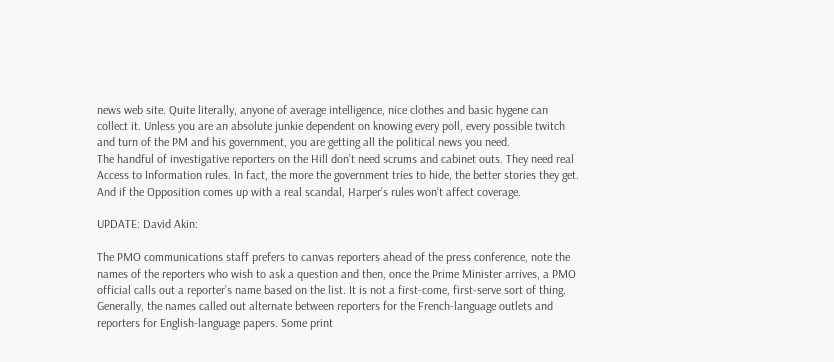news web site. Quite literally, anyone of average intelligence, nice clothes and basic hygene can collect it. Unless you are an absolute junkie dependent on knowing every poll, every possible twitch and turn of the PM and his government, you are getting all the political news you need.
The handful of investigative reporters on the Hill don’t need scrums and cabinet outs. They need real Access to Information rules. In fact, the more the government tries to hide, the better stories they get. And if the Opposition comes up with a real scandal, Harper’s rules won’t affect coverage.

UPDATE: David Akin:

The PMO communications staff prefers to canvas reporters ahead of the press conference, note the names of the reporters who wish to ask a question and then, once the Prime Minister arrives, a PMO official calls out a reporter’s name based on the list. It is not a first-come, first-serve sort of thing. Generally, the names called out alternate between reporters for the French-language outlets and reporters for English-language papers. Some print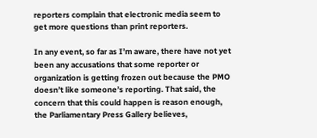reporters complain that electronic media seem to get more questions than print reporters.

In any event, so far as I’m aware, there have not yet been any accusations that some reporter or organization is getting frozen out because the PMO doesn’t like someone’s reporting. That said, the concern that this could happen is reason enough, the Parliamentary Press Gallery believes,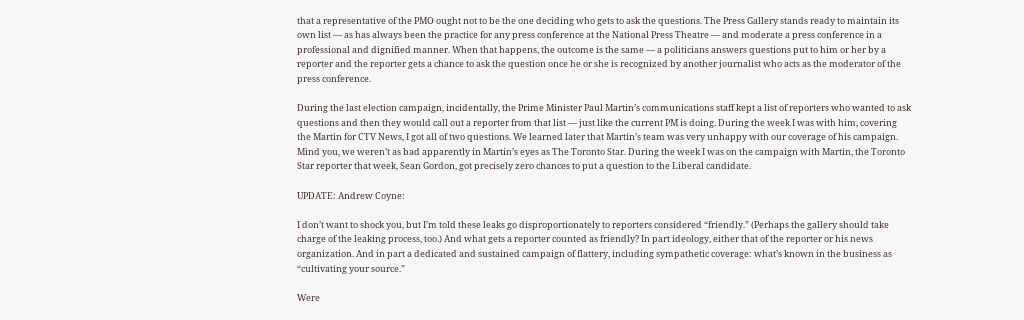that a representative of the PMO ought not to be the one deciding who gets to ask the questions. The Press Gallery stands ready to maintain its own list — as has always been the practice for any press conference at the National Press Theatre — and moderate a press conference in a professional and dignified manner. When that happens, the outcome is the same — a politicians answers questions put to him or her by a reporter and the reporter gets a chance to ask the question once he or she is recognized by another journalist who acts as the moderator of the press conference.

During the last election campaign, incidentally, the Prime Minister Paul Martin’s communications staff kept a list of reporters who wanted to ask questions and then they would call out a reporter from that list — just like the current PM is doing. During the week I was with him, covering the Martin for CTV News, I got all of two questions. We learned later that Martin’s team was very unhappy with our coverage of his campaign. Mind you, we weren’t as bad apparently in Martin’s eyes as The Toronto Star. During the week I was on the campaign with Martin, the Toronto Star reporter that week, Sean Gordon, got precisely zero chances to put a question to the Liberal candidate.

UPDATE: Andrew Coyne:

I don’t want to shock you, but I’m told these leaks go disproportionately to reporters considered “friendly.” (Perhaps the gallery should take charge of the leaking process, too.) And what gets a reporter counted as friendly? In part ideology, either that of the reporter or his news organization. And in part a dedicated and sustained campaign of flattery, including sympathetic coverage: what’s known in the business as “cultivating your source.”

Were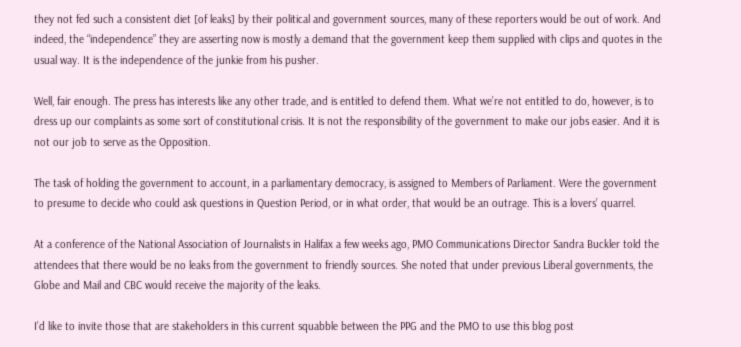they not fed such a consistent diet [of leaks] by their political and government sources, many of these reporters would be out of work. And indeed, the “independence” they are asserting now is mostly a demand that the government keep them supplied with clips and quotes in the usual way. It is the independence of the junkie from his pusher.

Well, fair enough. The press has interests like any other trade, and is entitled to defend them. What we’re not entitled to do, however, is to dress up our complaints as some sort of constitutional crisis. It is not the responsibility of the government to make our jobs easier. And it is not our job to serve as the Opposition.

The task of holding the government to account, in a parliamentary democracy, is assigned to Members of Parliament. Were the government to presume to decide who could ask questions in Question Period, or in what order, that would be an outrage. This is a lovers’ quarrel.

At a conference of the National Association of Journalists in Halifax a few weeks ago, PMO Communications Director Sandra Buckler told the attendees that there would be no leaks from the government to friendly sources. She noted that under previous Liberal governments, the Globe and Mail and CBC would receive the majority of the leaks.

I’d like to invite those that are stakeholders in this current squabble between the PPG and the PMO to use this blog post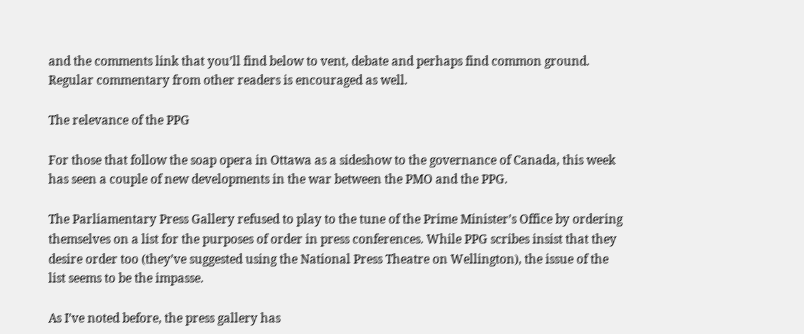and the comments link that you’ll find below to vent, debate and perhaps find common ground. Regular commentary from other readers is encouraged as well.

The relevance of the PPG

For those that follow the soap opera in Ottawa as a sideshow to the governance of Canada, this week has seen a couple of new developments in the war between the PMO and the PPG.

The Parliamentary Press Gallery refused to play to the tune of the Prime Minister’s Office by ordering themselves on a list for the purposes of order in press conferences. While PPG scribes insist that they desire order too (they’ve suggested using the National Press Theatre on Wellington), the issue of the list seems to be the impasse.

As I’ve noted before, the press gallery has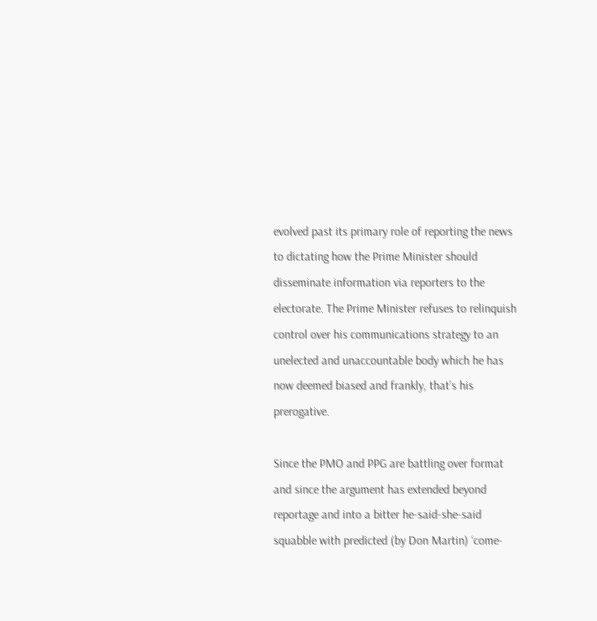evolved past its primary role of reporting the news to dictating how the Prime Minister should disseminate information via reporters to the electorate. The Prime Minister refuses to relinquish control over his communications strategy to an unelected and unaccountable body which he has now deemed biased and frankly, that’s his prerogative.

Since the PMO and PPG are battling over format and since the argument has extended beyond reportage and into a bitter he-said-she-said squabble with predicted (by Don Martin) ‘come-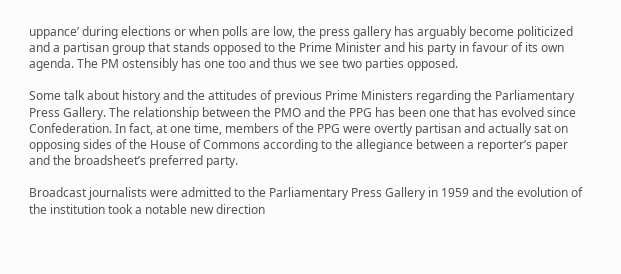uppance’ during elections or when polls are low, the press gallery has arguably become politicized and a partisan group that stands opposed to the Prime Minister and his party in favour of its own agenda. The PM ostensibly has one too and thus we see two parties opposed.

Some talk about history and the attitudes of previous Prime Ministers regarding the Parliamentary Press Gallery. The relationship between the PMO and the PPG has been one that has evolved since Confederation. In fact, at one time, members of the PPG were overtly partisan and actually sat on opposing sides of the House of Commons according to the allegiance between a reporter’s paper and the broadsheet’s preferred party.

Broadcast journalists were admitted to the Parliamentary Press Gallery in 1959 and the evolution of the institution took a notable new direction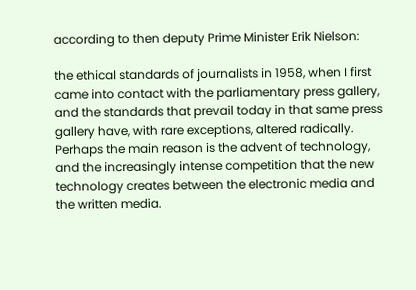according to then deputy Prime Minister Erik Nielson:

the ethical standards of journalists in 1958, when I first came into contact with the parliamentary press gallery, and the standards that prevail today in that same press gallery have, with rare exceptions, altered radically. Perhaps the main reason is the advent of technology, and the increasingly intense competition that the new technology creates between the electronic media and the written media.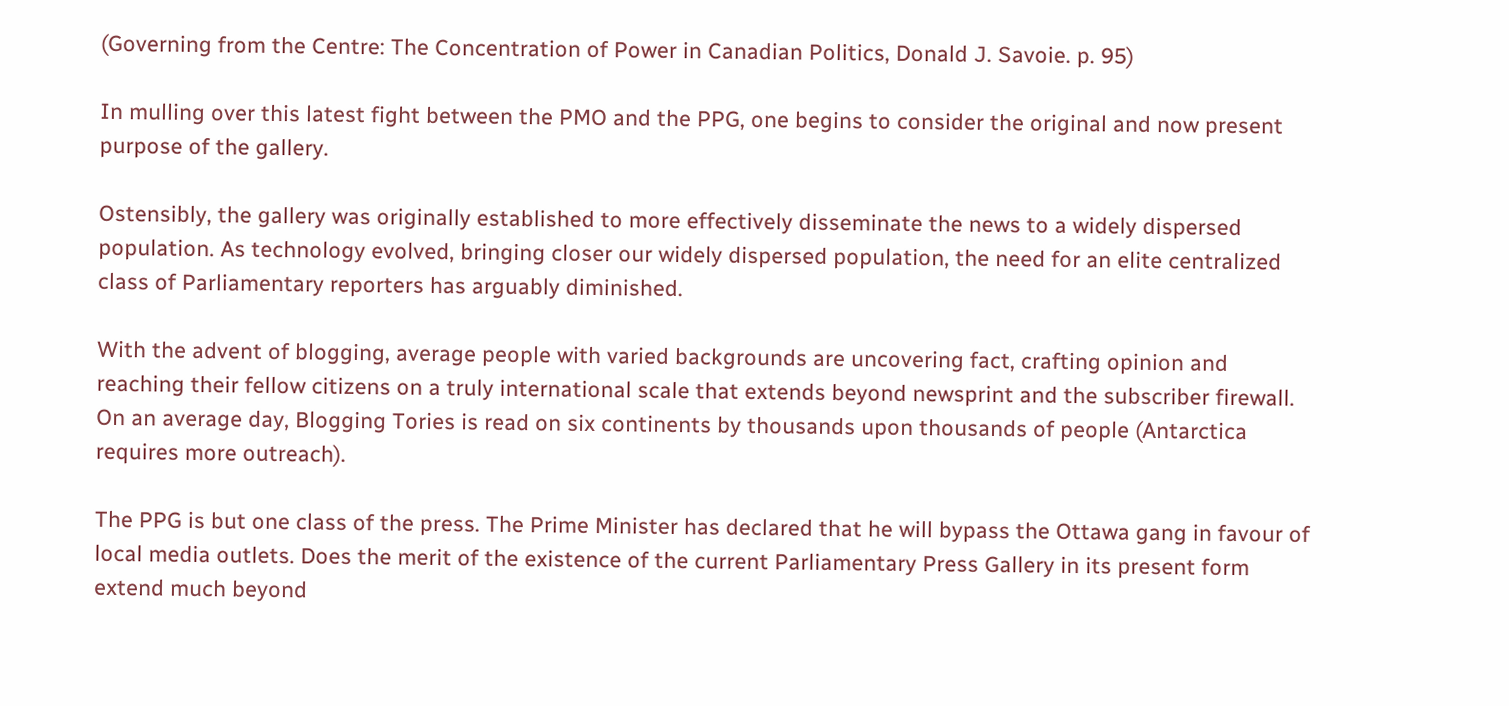(Governing from the Centre: The Concentration of Power in Canadian Politics, Donald J. Savoie. p. 95)

In mulling over this latest fight between the PMO and the PPG, one begins to consider the original and now present purpose of the gallery.

Ostensibly, the gallery was originally established to more effectively disseminate the news to a widely dispersed population. As technology evolved, bringing closer our widely dispersed population, the need for an elite centralized class of Parliamentary reporters has arguably diminished.

With the advent of blogging, average people with varied backgrounds are uncovering fact, crafting opinion and reaching their fellow citizens on a truly international scale that extends beyond newsprint and the subscriber firewall. On an average day, Blogging Tories is read on six continents by thousands upon thousands of people (Antarctica requires more outreach).

The PPG is but one class of the press. The Prime Minister has declared that he will bypass the Ottawa gang in favour of local media outlets. Does the merit of the existence of the current Parliamentary Press Gallery in its present form extend much beyond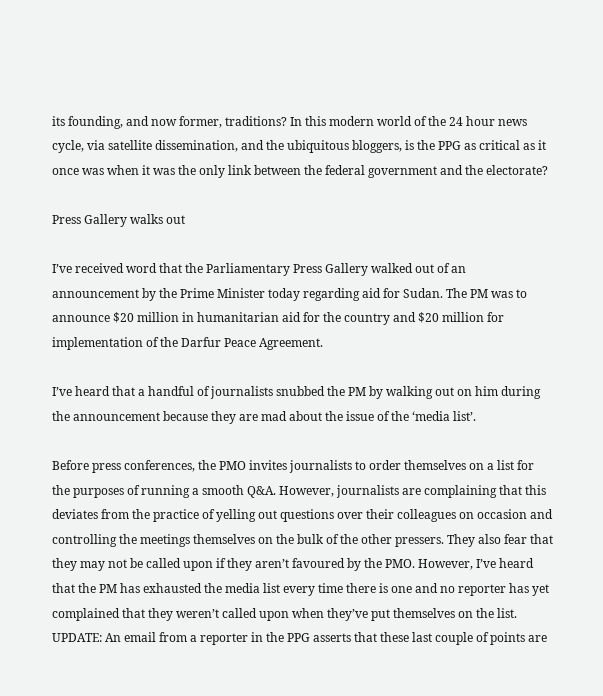its founding, and now former, traditions? In this modern world of the 24 hour news cycle, via satellite dissemination, and the ubiquitous bloggers, is the PPG as critical as it once was when it was the only link between the federal government and the electorate?

Press Gallery walks out

I’ve received word that the Parliamentary Press Gallery walked out of an announcement by the Prime Minister today regarding aid for Sudan. The PM was to announce $20 million in humanitarian aid for the country and $20 million for implementation of the Darfur Peace Agreement.

I’ve heard that a handful of journalists snubbed the PM by walking out on him during the announcement because they are mad about the issue of the ‘media list’.

Before press conferences, the PMO invites journalists to order themselves on a list for the purposes of running a smooth Q&A. However, journalists are complaining that this deviates from the practice of yelling out questions over their colleagues on occasion and controlling the meetings themselves on the bulk of the other pressers. They also fear that they may not be called upon if they aren’t favoured by the PMO. However, I’ve heard that the PM has exhausted the media list every time there is one and no reporter has yet complained that they weren’t called upon when they’ve put themselves on the list. UPDATE: An email from a reporter in the PPG asserts that these last couple of points are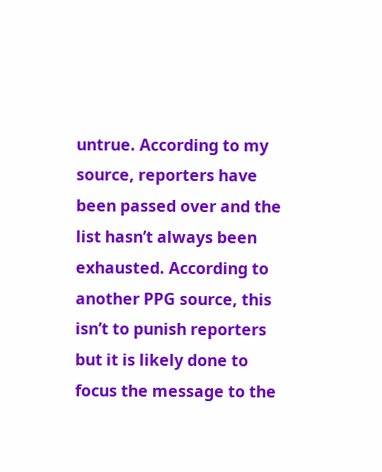untrue. According to my source, reporters have been passed over and the list hasn’t always been exhausted. According to another PPG source, this isn’t to punish reporters but it is likely done to focus the message to the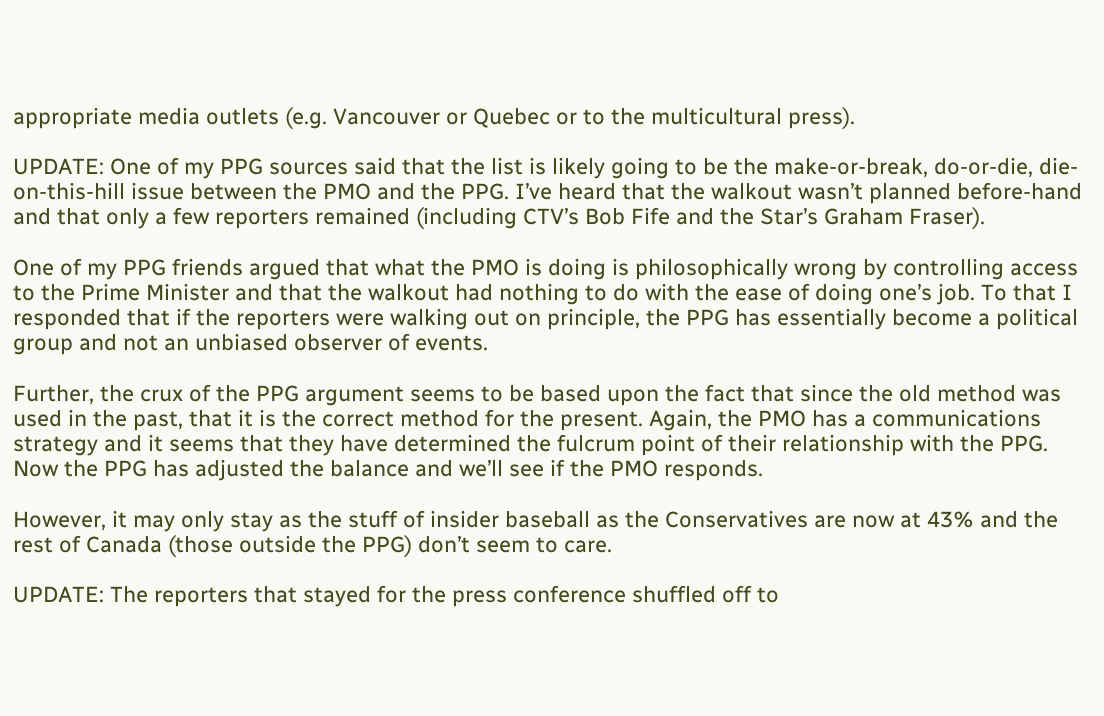appropriate media outlets (e.g. Vancouver or Quebec or to the multicultural press).

UPDATE: One of my PPG sources said that the list is likely going to be the make-or-break, do-or-die, die-on-this-hill issue between the PMO and the PPG. I’ve heard that the walkout wasn’t planned before-hand and that only a few reporters remained (including CTV’s Bob Fife and the Star’s Graham Fraser).

One of my PPG friends argued that what the PMO is doing is philosophically wrong by controlling access to the Prime Minister and that the walkout had nothing to do with the ease of doing one’s job. To that I responded that if the reporters were walking out on principle, the PPG has essentially become a political group and not an unbiased observer of events.

Further, the crux of the PPG argument seems to be based upon the fact that since the old method was used in the past, that it is the correct method for the present. Again, the PMO has a communications strategy and it seems that they have determined the fulcrum point of their relationship with the PPG. Now the PPG has adjusted the balance and we’ll see if the PMO responds.

However, it may only stay as the stuff of insider baseball as the Conservatives are now at 43% and the rest of Canada (those outside the PPG) don’t seem to care.

UPDATE: The reporters that stayed for the press conference shuffled off to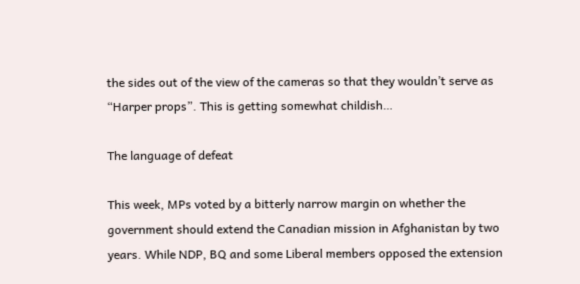the sides out of the view of the cameras so that they wouldn’t serve as “Harper props”. This is getting somewhat childish…

The language of defeat

This week, MPs voted by a bitterly narrow margin on whether the government should extend the Canadian mission in Afghanistan by two years. While NDP, BQ and some Liberal members opposed the extension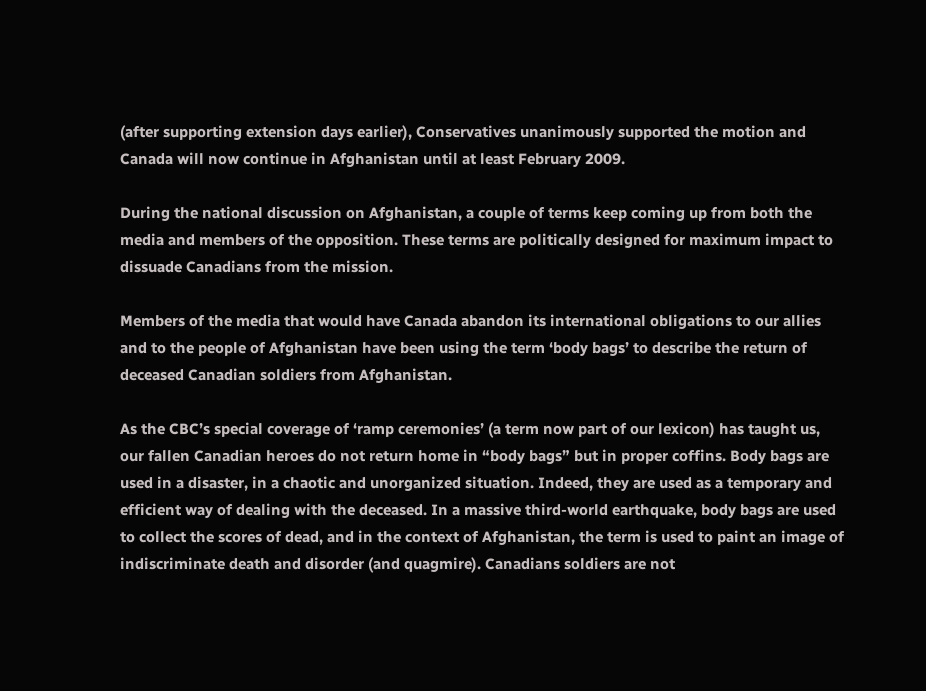(after supporting extension days earlier), Conservatives unanimously supported the motion and Canada will now continue in Afghanistan until at least February 2009.

During the national discussion on Afghanistan, a couple of terms keep coming up from both the media and members of the opposition. These terms are politically designed for maximum impact to dissuade Canadians from the mission.

Members of the media that would have Canada abandon its international obligations to our allies and to the people of Afghanistan have been using the term ‘body bags’ to describe the return of deceased Canadian soldiers from Afghanistan.

As the CBC’s special coverage of ‘ramp ceremonies’ (a term now part of our lexicon) has taught us, our fallen Canadian heroes do not return home in “body bags” but in proper coffins. Body bags are used in a disaster, in a chaotic and unorganized situation. Indeed, they are used as a temporary and efficient way of dealing with the deceased. In a massive third-world earthquake, body bags are used to collect the scores of dead, and in the context of Afghanistan, the term is used to paint an image of indiscriminate death and disorder (and quagmire). Canadians soldiers are not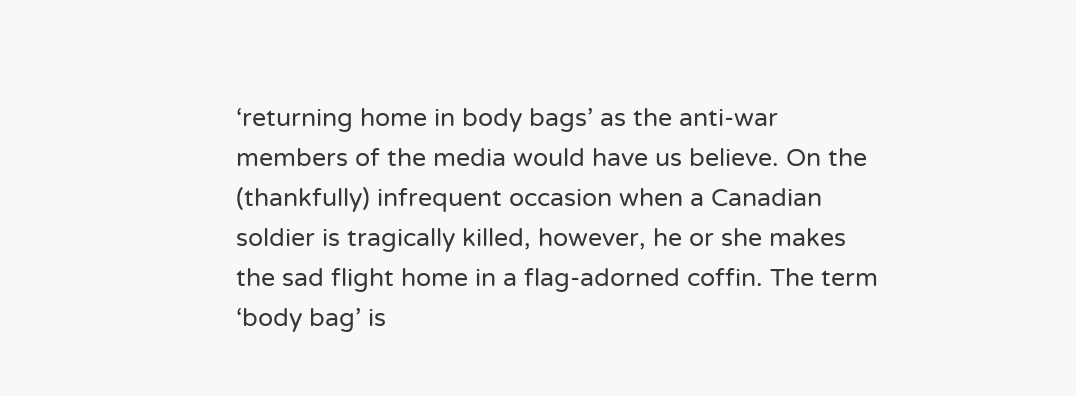‘returning home in body bags’ as the anti-war members of the media would have us believe. On the (thankfully) infrequent occasion when a Canadian soldier is tragically killed, however, he or she makes the sad flight home in a flag-adorned coffin. The term ‘body bag’ is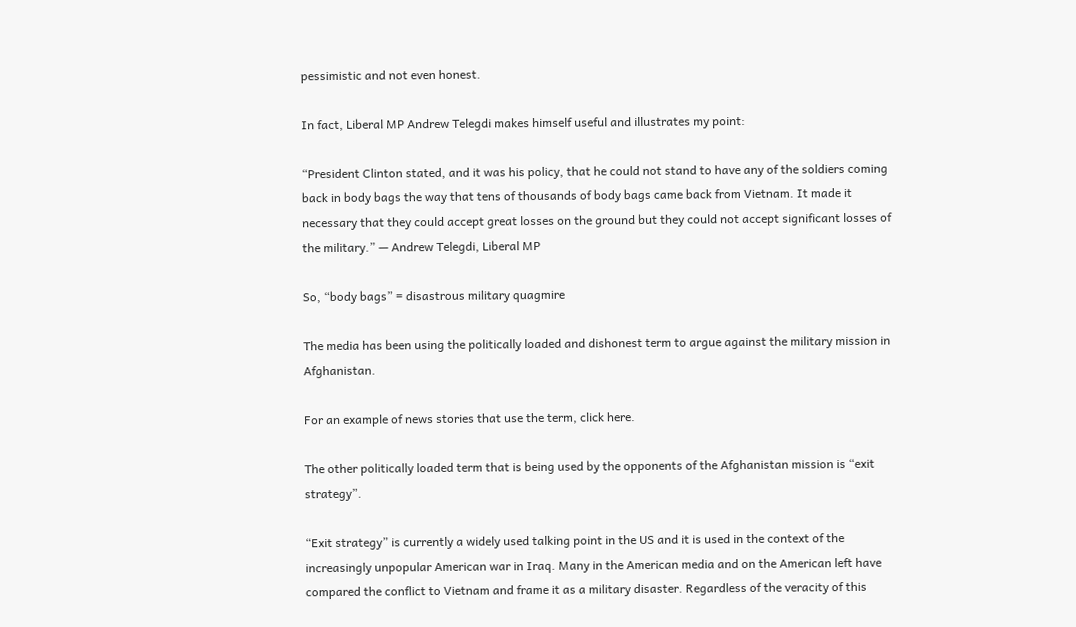pessimistic and not even honest.

In fact, Liberal MP Andrew Telegdi makes himself useful and illustrates my point:

“President Clinton stated, and it was his policy, that he could not stand to have any of the soldiers coming back in body bags the way that tens of thousands of body bags came back from Vietnam. It made it necessary that they could accept great losses on the ground but they could not accept significant losses of the military.” — Andrew Telegdi, Liberal MP

So, “body bags” = disastrous military quagmire

The media has been using the politically loaded and dishonest term to argue against the military mission in Afghanistan.

For an example of news stories that use the term, click here.

The other politically loaded term that is being used by the opponents of the Afghanistan mission is “exit strategy”.

“Exit strategy” is currently a widely used talking point in the US and it is used in the context of the increasingly unpopular American war in Iraq. Many in the American media and on the American left have compared the conflict to Vietnam and frame it as a military disaster. Regardless of the veracity of this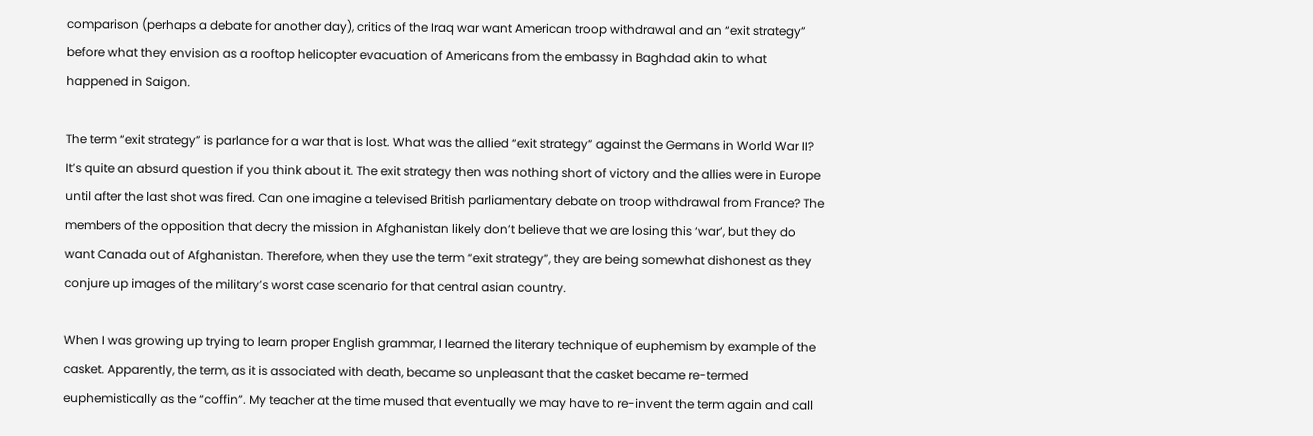comparison (perhaps a debate for another day), critics of the Iraq war want American troop withdrawal and an “exit strategy” before what they envision as a rooftop helicopter evacuation of Americans from the embassy in Baghdad akin to what happened in Saigon.

The term “exit strategy” is parlance for a war that is lost. What was the allied “exit strategy” against the Germans in World War II? It’s quite an absurd question if you think about it. The exit strategy then was nothing short of victory and the allies were in Europe until after the last shot was fired. Can one imagine a televised British parliamentary debate on troop withdrawal from France? The members of the opposition that decry the mission in Afghanistan likely don’t believe that we are losing this ‘war’, but they do want Canada out of Afghanistan. Therefore, when they use the term “exit strategy”, they are being somewhat dishonest as they conjure up images of the military’s worst case scenario for that central asian country.

When I was growing up trying to learn proper English grammar, I learned the literary technique of euphemism by example of the casket. Apparently, the term, as it is associated with death, became so unpleasant that the casket became re-termed euphemistically as the “coffin”. My teacher at the time mused that eventually we may have to re-invent the term again and call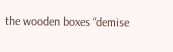the wooden boxes “demise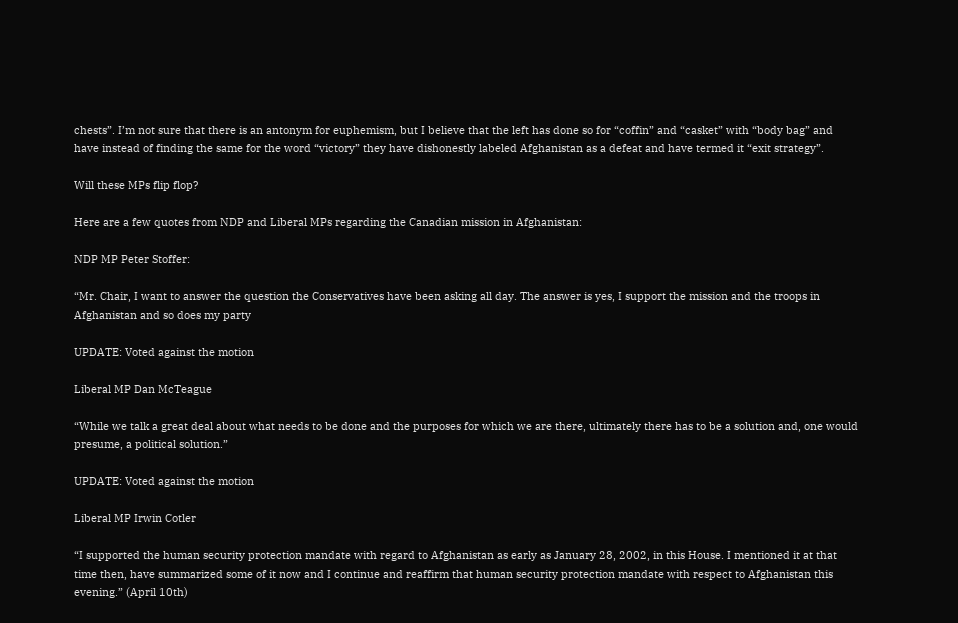chests”. I’m not sure that there is an antonym for euphemism, but I believe that the left has done so for “coffin” and “casket” with “body bag” and have instead of finding the same for the word “victory” they have dishonestly labeled Afghanistan as a defeat and have termed it “exit strategy”.

Will these MPs flip flop?

Here are a few quotes from NDP and Liberal MPs regarding the Canadian mission in Afghanistan:

NDP MP Peter Stoffer:

“Mr. Chair, I want to answer the question the Conservatives have been asking all day. The answer is yes, I support the mission and the troops in Afghanistan and so does my party

UPDATE: Voted against the motion

Liberal MP Dan McTeague

“While we talk a great deal about what needs to be done and the purposes for which we are there, ultimately there has to be a solution and, one would presume, a political solution.”

UPDATE: Voted against the motion

Liberal MP Irwin Cotler

“I supported the human security protection mandate with regard to Afghanistan as early as January 28, 2002, in this House. I mentioned it at that time then, have summarized some of it now and I continue and reaffirm that human security protection mandate with respect to Afghanistan this evening.” (April 10th)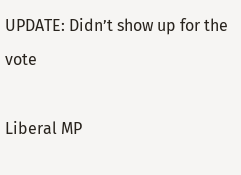UPDATE: Didn’t show up for the vote

Liberal MP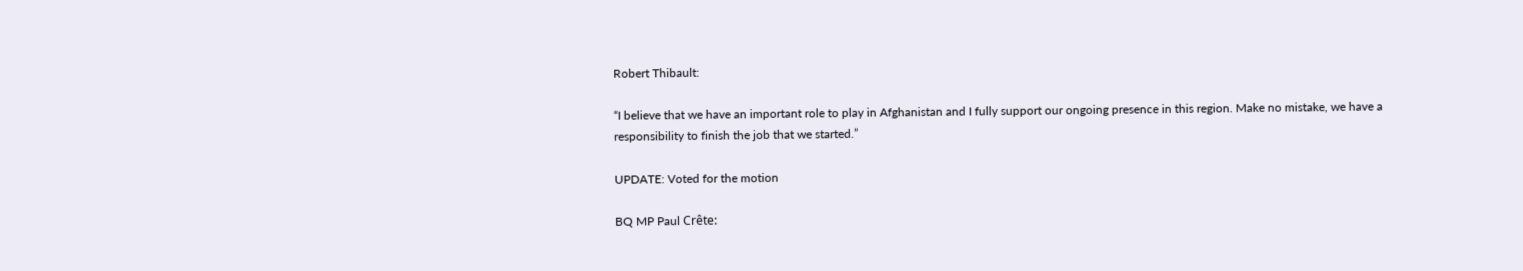Robert Thibault:

“I believe that we have an important role to play in Afghanistan and I fully support our ongoing presence in this region. Make no mistake, we have a responsibility to finish the job that we started.”

UPDATE: Voted for the motion

BQ MP Paul Crête: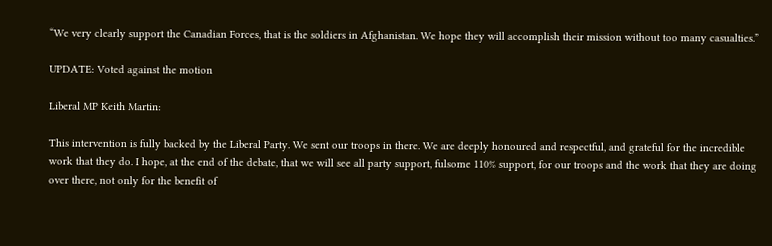“We very clearly support the Canadian Forces, that is the soldiers in Afghanistan. We hope they will accomplish their mission without too many casualties.”

UPDATE: Voted against the motion

Liberal MP Keith Martin:

This intervention is fully backed by the Liberal Party. We sent our troops in there. We are deeply honoured and respectful, and grateful for the incredible work that they do. I hope, at the end of the debate, that we will see all party support, fulsome 110% support, for our troops and the work that they are doing over there, not only for the benefit of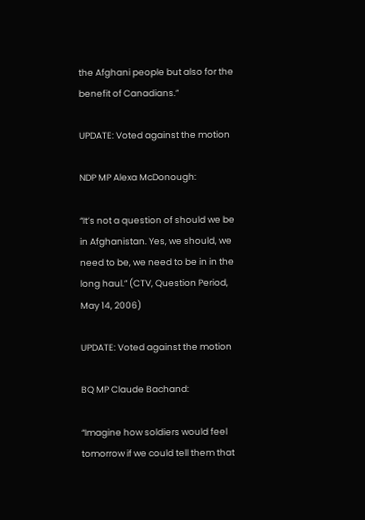the Afghani people but also for the benefit of Canadians.”

UPDATE: Voted against the motion

NDP MP Alexa McDonough:

“It’s not a question of should we be in Afghanistan. Yes, we should, we need to be, we need to be in in the long haul.” (CTV, Question Period, May 14, 2006)

UPDATE: Voted against the motion

BQ MP Claude Bachand:

“Imagine how soldiers would feel tomorrow if we could tell them that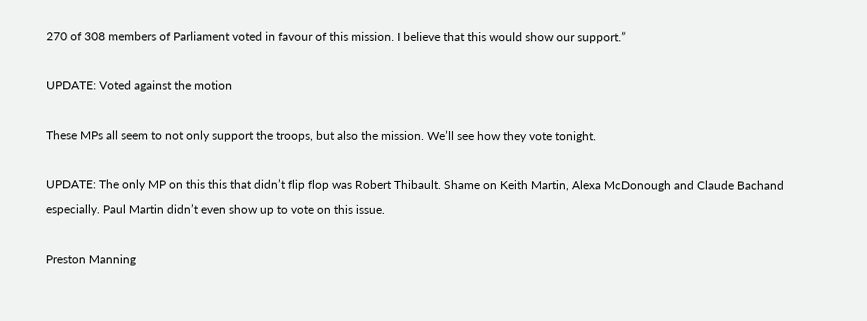270 of 308 members of Parliament voted in favour of this mission. I believe that this would show our support.”

UPDATE: Voted against the motion

These MPs all seem to not only support the troops, but also the mission. We’ll see how they vote tonight.

UPDATE: The only MP on this this that didn’t flip flop was Robert Thibault. Shame on Keith Martin, Alexa McDonough and Claude Bachand especially. Paul Martin didn’t even show up to vote on this issue.

Preston Manning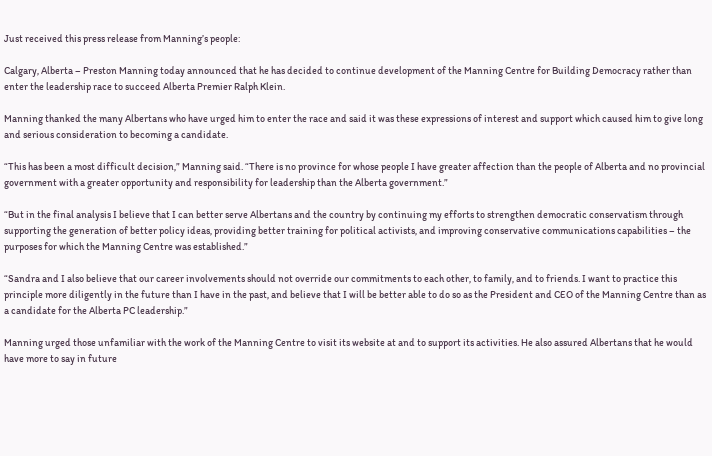Just received this press release from Manning’s people:

Calgary, Alberta – Preston Manning today announced that he has decided to continue development of the Manning Centre for Building Democracy rather than enter the leadership race to succeed Alberta Premier Ralph Klein.

Manning thanked the many Albertans who have urged him to enter the race and said it was these expressions of interest and support which caused him to give long and serious consideration to becoming a candidate.

“This has been a most difficult decision,” Manning said. “There is no province for whose people I have greater affection than the people of Alberta and no provincial government with a greater opportunity and responsibility for leadership than the Alberta government.”

“But in the final analysis I believe that I can better serve Albertans and the country by continuing my efforts to strengthen democratic conservatism through supporting the generation of better policy ideas, providing better training for political activists, and improving conservative communications capabilities – the purposes for which the Manning Centre was established.”

“Sandra and I also believe that our career involvements should not override our commitments to each other, to family, and to friends. I want to practice this principle more diligently in the future than I have in the past, and believe that I will be better able to do so as the President and CEO of the Manning Centre than as a candidate for the Alberta PC leadership.”

Manning urged those unfamiliar with the work of the Manning Centre to visit its website at and to support its activities. He also assured Albertans that he would have more to say in future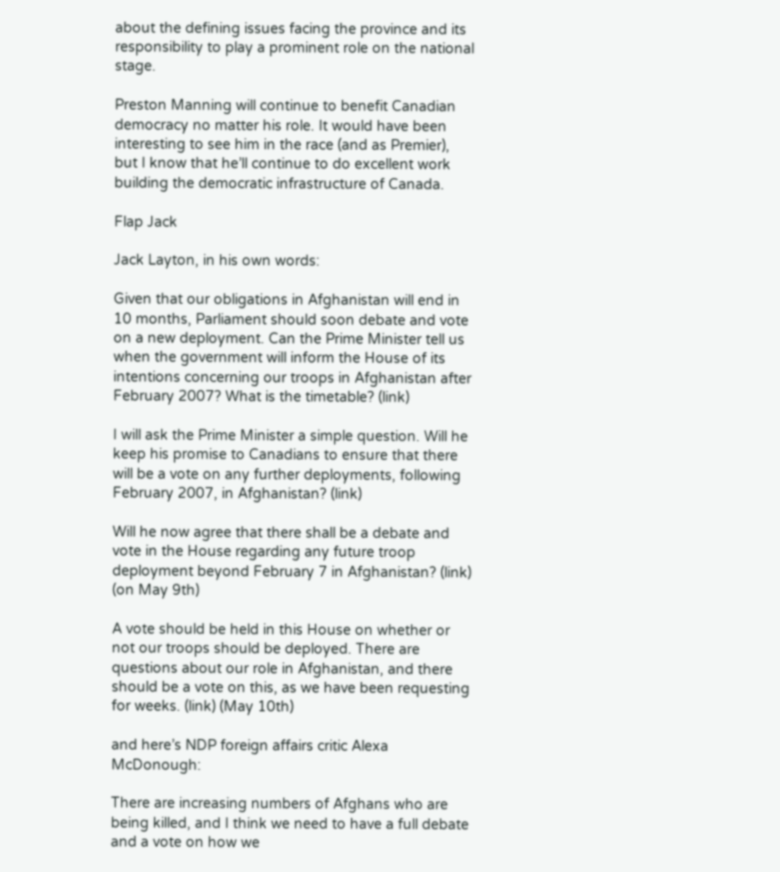about the defining issues facing the province and its responsibility to play a prominent role on the national stage.

Preston Manning will continue to benefit Canadian democracy no matter his role. It would have been interesting to see him in the race (and as Premier), but I know that he’ll continue to do excellent work building the democratic infrastructure of Canada.

Flap Jack

Jack Layton, in his own words:

Given that our obligations in Afghanistan will end in 10 months, Parliament should soon debate and vote on a new deployment. Can the Prime Minister tell us when the government will inform the House of its intentions concerning our troops in Afghanistan after February 2007? What is the timetable? (link)

I will ask the Prime Minister a simple question. Will he keep his promise to Canadians to ensure that there will be a vote on any further deployments, following February 2007, in Afghanistan? (link)

Will he now agree that there shall be a debate and vote in the House regarding any future troop deployment beyond February 7 in Afghanistan? (link) (on May 9th)

A vote should be held in this House on whether or not our troops should be deployed. There are questions about our role in Afghanistan, and there should be a vote on this, as we have been requesting for weeks. (link) (May 10th)

and here’s NDP foreign affairs critic Alexa McDonough:

There are increasing numbers of Afghans who are being killed, and I think we need to have a full debate and a vote on how we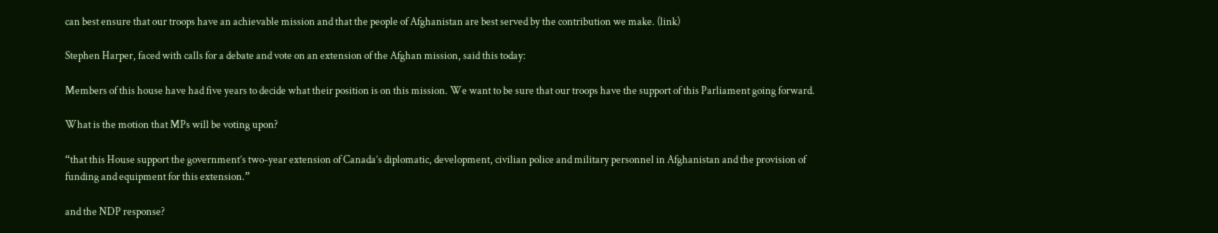can best ensure that our troops have an achievable mission and that the people of Afghanistan are best served by the contribution we make. (link)

Stephen Harper, faced with calls for a debate and vote on an extension of the Afghan mission, said this today:

Members of this house have had five years to decide what their position is on this mission. We want to be sure that our troops have the support of this Parliament going forward.

What is the motion that MPs will be voting upon?

“that this House support the government’s two-year extension of Canada’s diplomatic, development, civilian police and military personnel in Afghanistan and the provision of funding and equipment for this extension.”

and the NDP response?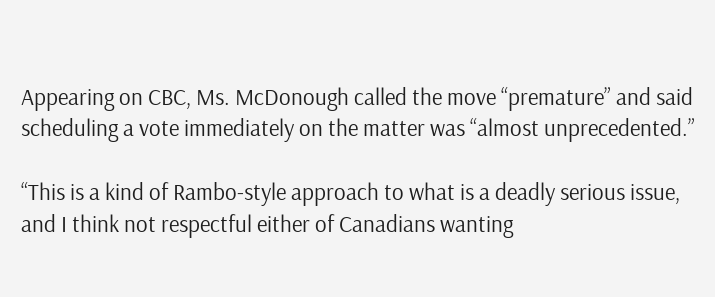Appearing on CBC, Ms. McDonough called the move “premature” and said scheduling a vote immediately on the matter was “almost unprecedented.”

“This is a kind of Rambo-style approach to what is a deadly serious issue, and I think not respectful either of Canadians wanting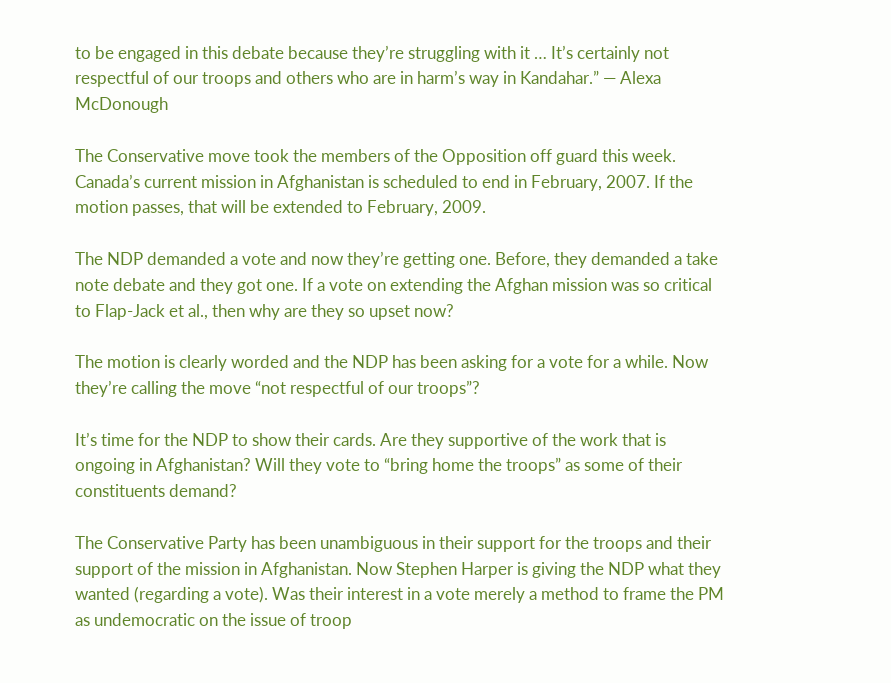to be engaged in this debate because they’re struggling with it … It’s certainly not respectful of our troops and others who are in harm’s way in Kandahar.” — Alexa McDonough

The Conservative move took the members of the Opposition off guard this week. Canada’s current mission in Afghanistan is scheduled to end in February, 2007. If the motion passes, that will be extended to February, 2009.

The NDP demanded a vote and now they’re getting one. Before, they demanded a take note debate and they got one. If a vote on extending the Afghan mission was so critical to Flap-Jack et al., then why are they so upset now?

The motion is clearly worded and the NDP has been asking for a vote for a while. Now they’re calling the move “not respectful of our troops”?

It’s time for the NDP to show their cards. Are they supportive of the work that is ongoing in Afghanistan? Will they vote to “bring home the troops” as some of their constituents demand?

The Conservative Party has been unambiguous in their support for the troops and their support of the mission in Afghanistan. Now Stephen Harper is giving the NDP what they wanted (regarding a vote). Was their interest in a vote merely a method to frame the PM as undemocratic on the issue of troop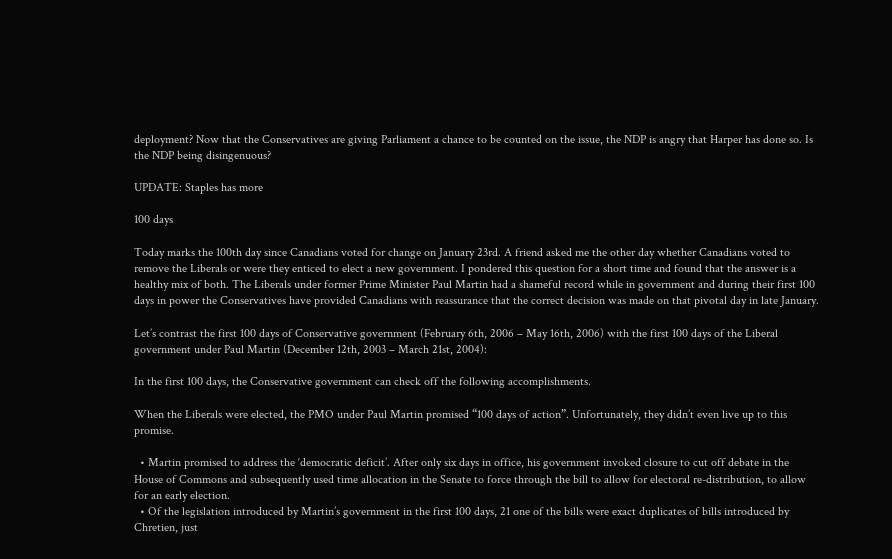deployment? Now that the Conservatives are giving Parliament a chance to be counted on the issue, the NDP is angry that Harper has done so. Is the NDP being disingenuous?

UPDATE: Staples has more

100 days

Today marks the 100th day since Canadians voted for change on January 23rd. A friend asked me the other day whether Canadians voted to remove the Liberals or were they enticed to elect a new government. I pondered this question for a short time and found that the answer is a healthy mix of both. The Liberals under former Prime Minister Paul Martin had a shameful record while in government and during their first 100 days in power the Conservatives have provided Canadians with reassurance that the correct decision was made on that pivotal day in late January.

Let’s contrast the first 100 days of Conservative government (February 6th, 2006 – May 16th, 2006) with the first 100 days of the Liberal government under Paul Martin (December 12th, 2003 – March 21st, 2004):

In the first 100 days, the Conservative government can check off the following accomplishments.

When the Liberals were elected, the PMO under Paul Martin promised “100 days of action”. Unfortunately, they didn’t even live up to this promise.

  • Martin promised to address the ‘democratic deficit’. After only six days in office, his government invoked closure to cut off debate in the House of Commons and subsequently used time allocation in the Senate to force through the bill to allow for electoral re-distribution, to allow for an early election.
  • Of the legislation introduced by Martin’s government in the first 100 days, 21 one of the bills were exact duplicates of bills introduced by Chretien, just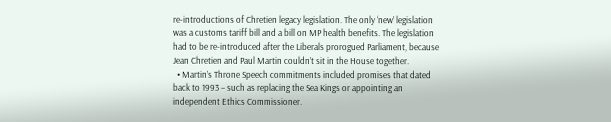re-introductions of Chretien legacy legislation. The only ‘new’ legislation was a customs tariff bill and a bill on MP health benefits. The legislation had to be re-introduced after the Liberals prorogued Parliament, because Jean Chretien and Paul Martin couldn’t sit in the House together.
  • Martin’s Throne Speech commitments included promises that dated back to 1993 – such as replacing the Sea Kings or appointing an independent Ethics Commissioner.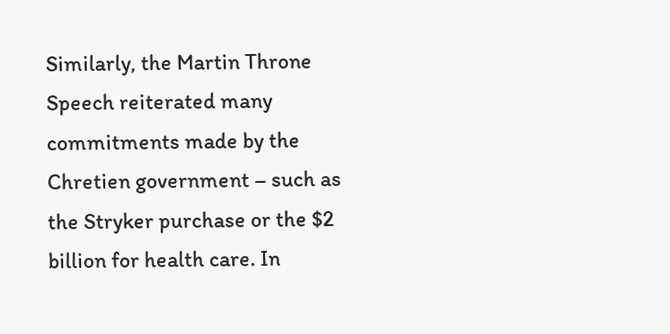Similarly, the Martin Throne Speech reiterated many commitments made by the Chretien government – such as the Stryker purchase or the $2 billion for health care. In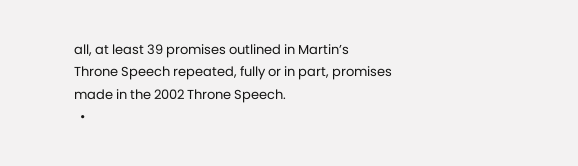all, at least 39 promises outlined in Martin’s Throne Speech repeated, fully or in part, promises made in the 2002 Throne Speech.
  •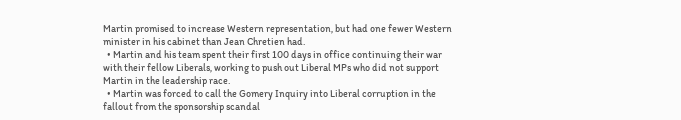Martin promised to increase Western representation, but had one fewer Western minister in his cabinet than Jean Chretien had.
  • Martin and his team spent their first 100 days in office continuing their war with their fellow Liberals, working to push out Liberal MPs who did not support Martin in the leadership race.
  • Martin was forced to call the Gomery Inquiry into Liberal corruption in the fallout from the sponsorship scandal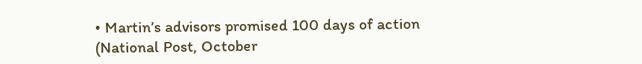• Martin’s advisors promised 100 days of action (National Post, October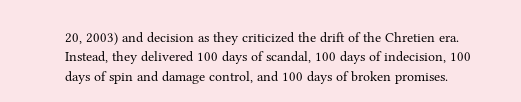20, 2003) and decision as they criticized the drift of the Chretien era. Instead, they delivered 100 days of scandal, 100 days of indecision, 100 days of spin and damage control, and 100 days of broken promises.